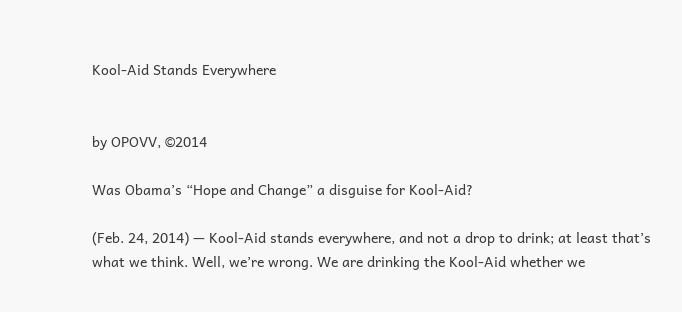Kool-Aid Stands Everywhere


by OPOVV, ©2014

Was Obama’s “Hope and Change” a disguise for Kool-Aid?

(Feb. 24, 2014) — Kool-Aid stands everywhere, and not a drop to drink; at least that’s what we think. Well, we’re wrong. We are drinking the Kool-Aid whether we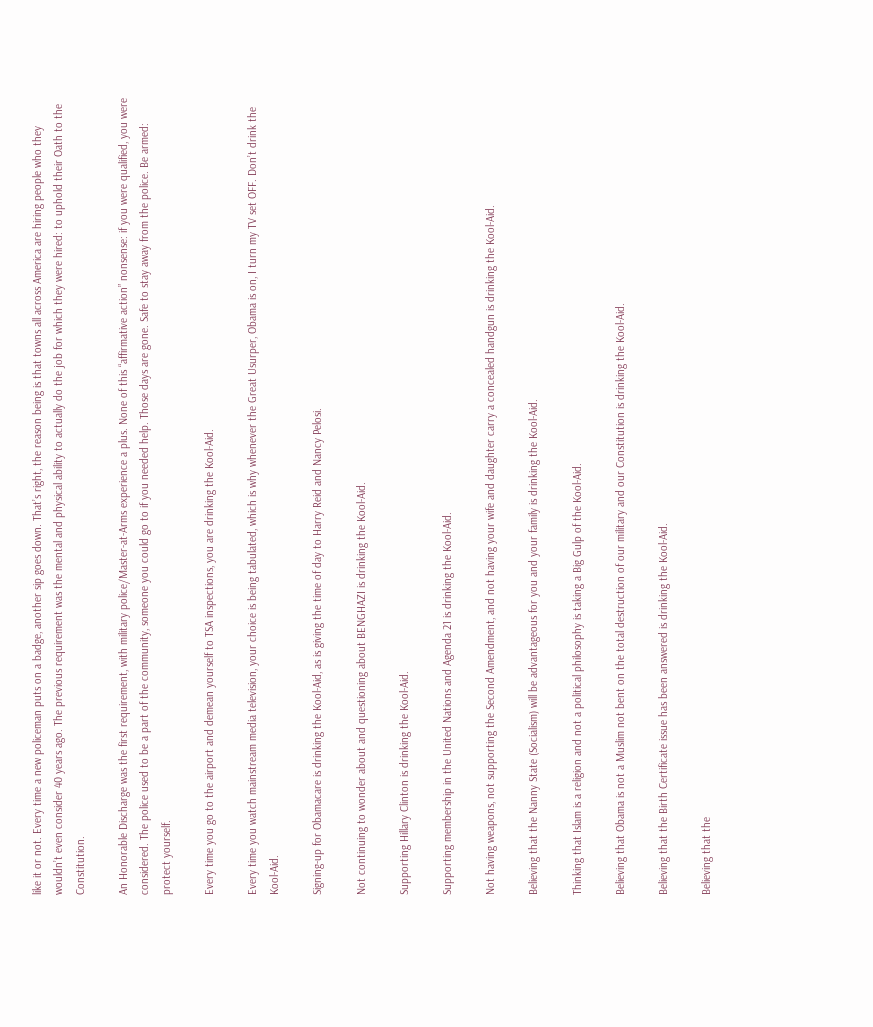like it or not. Every time a new policeman puts on a badge, another sip goes down. That’s right, the reason being is that towns all across America are hiring people who they wouldn’t even consider 40 years ago. The previous requirement was the mental and physical ability to actually do the job for which they were hired: to uphold their Oath to the Constitution.

An Honorable Discharge was the first requirement, with military police/Master-at-Arms experience a plus. None of this “affirmative action” nonsense: if you were qualified, you were considered. The police used to be a part of the community, someone you could go to if you needed help. Those days are gone. Safe to stay away from the police. Be armed: protect yourself.

Every time you go to the airport and demean yourself to TSA inspections, you are drinking the Kool-Aid.

Every time you watch mainstream media television, your choice is being tabulated, which is why whenever the Great Usurper, Obama is on, I turn my TV set OFF. Don’t drink the Kool-Aid.

Signing-up for Obamacare is drinking the Kool-Aid, as is giving the time of day to Harry Reid and Nancy Pelosi.

Not continuing to wonder about and questioning about BENGHAZI is drinking the Kool-Aid.

Supporting Hillary Clinton is drinking the Kool-Aid.

Supporting membership in the United Nations and Agenda 21 is drinking the Kool-Aid.

Not having weapons, not supporting the Second Amendment, and not having your wife and daughter carry a concealed handgun is drinking the Kool-Aid.

Believing that the Nanny State (Socialism) will be advantageous for you and your family is drinking the Kool-Aid.

Thinking that Islam is a religion and not a political philosophy is taking a Big Gulp of the Kool-Aid.

Believing that Obama is not a Muslim not bent on the total destruction of our military and our Constitution is drinking the Kool-Aid.

Believing that the Birth Certificate issue has been answered is drinking the Kool-Aid.

Believing that the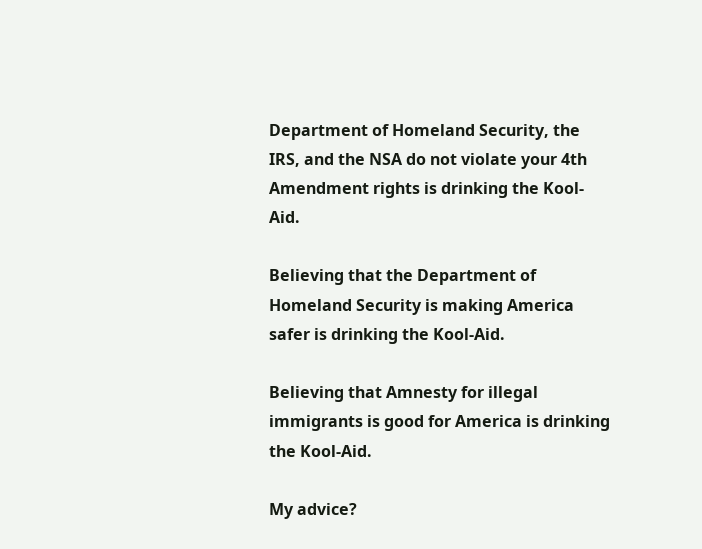Department of Homeland Security, the IRS, and the NSA do not violate your 4th Amendment rights is drinking the Kool-Aid.

Believing that the Department of Homeland Security is making America safer is drinking the Kool-Aid.

Believing that Amnesty for illegal immigrants is good for America is drinking the Kool-Aid.

My advice?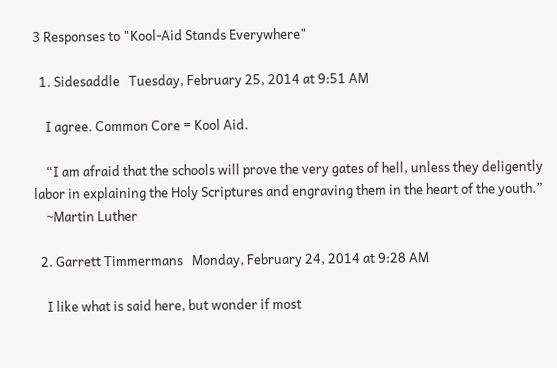3 Responses to "Kool-Aid Stands Everywhere"

  1. Sidesaddle   Tuesday, February 25, 2014 at 9:51 AM

    I agree. Common Core = Kool Aid.

    “I am afraid that the schools will prove the very gates of hell, unless they deligently labor in explaining the Holy Scriptures and engraving them in the heart of the youth.”
    ~Martin Luther

  2. Garrett Timmermans   Monday, February 24, 2014 at 9:28 AM

    I like what is said here, but wonder if most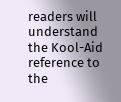readers will understand the Kool-Aid reference to the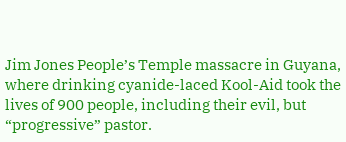Jim Jones People’s Temple massacre in Guyana, where drinking cyanide-laced Kool-Aid took the lives of 900 people, including their evil, but “progressive” pastor.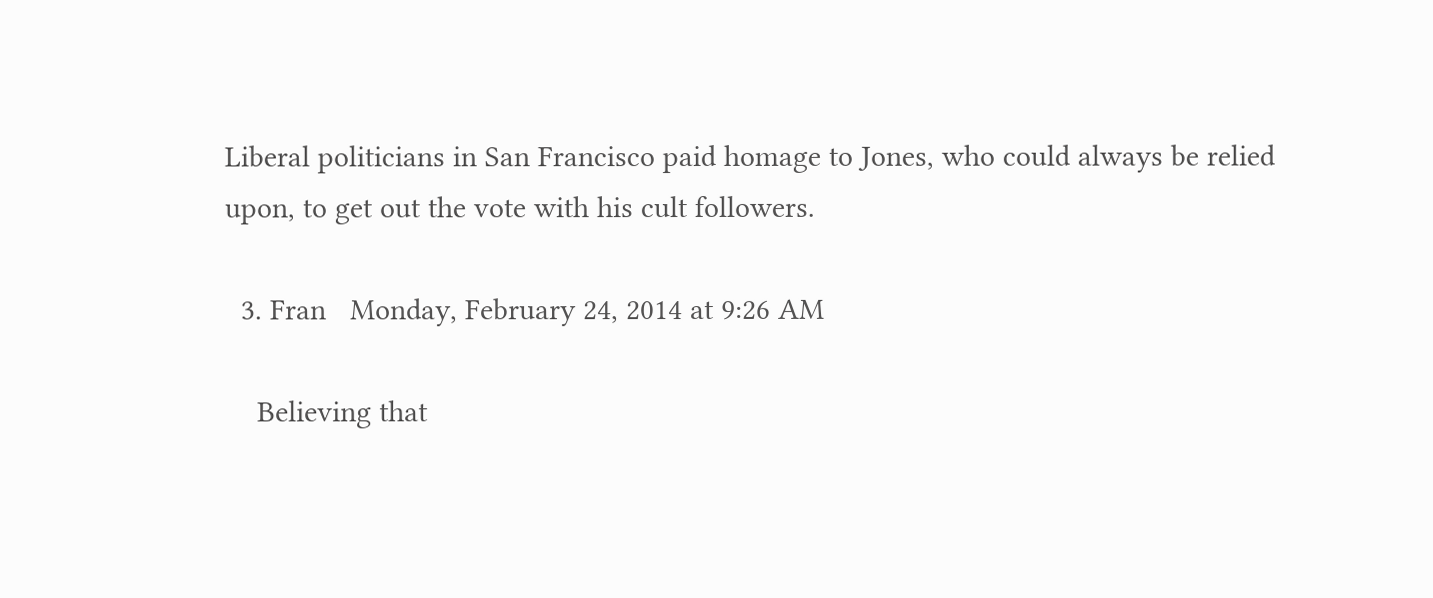Liberal politicians in San Francisco paid homage to Jones, who could always be relied upon, to get out the vote with his cult followers.

  3. Fran   Monday, February 24, 2014 at 9:26 AM

    Believing that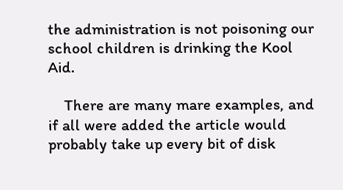the administration is not poisoning our school children is drinking the Kool Aid.

    There are many mare examples, and if all were added the article would probably take up every bit of disk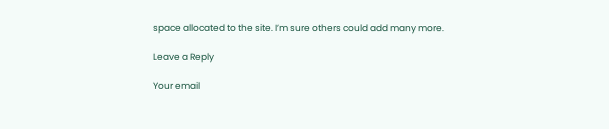space allocated to the site. I’m sure others could add many more.

Leave a Reply

Your email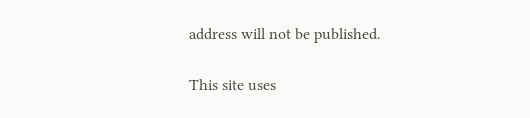address will not be published.

This site uses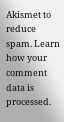Akismet to reduce spam. Learn how your comment data is processed.